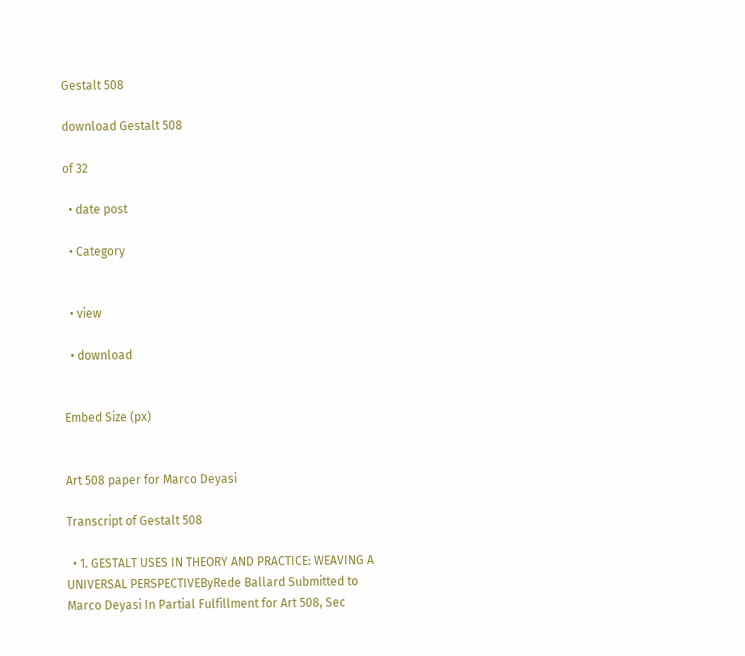Gestalt 508

download Gestalt 508

of 32

  • date post

  • Category


  • view

  • download


Embed Size (px)


Art 508 paper for Marco Deyasi

Transcript of Gestalt 508

  • 1. GESTALT USES IN THEORY AND PRACTICE: WEAVING A UNIVERSAL PERSPECTIVEByRede Ballard Submitted to Marco Deyasi In Partial Fulfillment for Art 508, Sec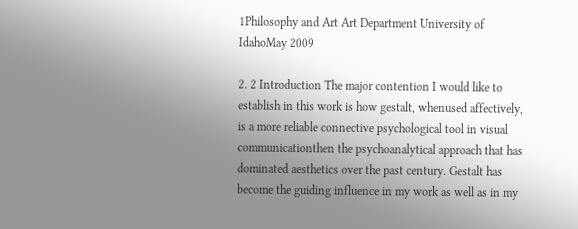1Philosophy and Art Art Department University of IdahoMay 2009

2. 2 Introduction The major contention I would like to establish in this work is how gestalt, whenused affectively, is a more reliable connective psychological tool in visual communicationthen the psychoanalytical approach that has dominated aesthetics over the past century. Gestalt has become the guiding influence in my work as well as in my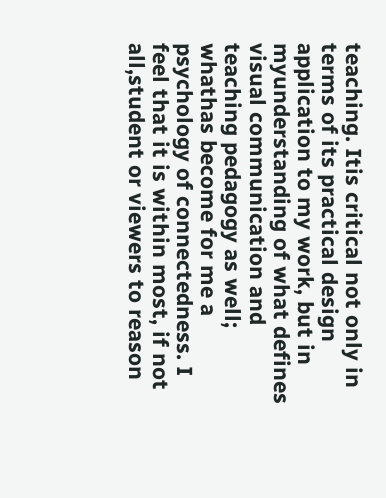teaching. Itis critical not only in terms of its practical design application to my work, but in myunderstanding of what defines visual communication and teaching pedagogy as well; whathas become for me a psychology of connectedness. I feel that it is within most, if not all,student or viewers to reason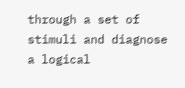through a set of stimuli and diagnose a logical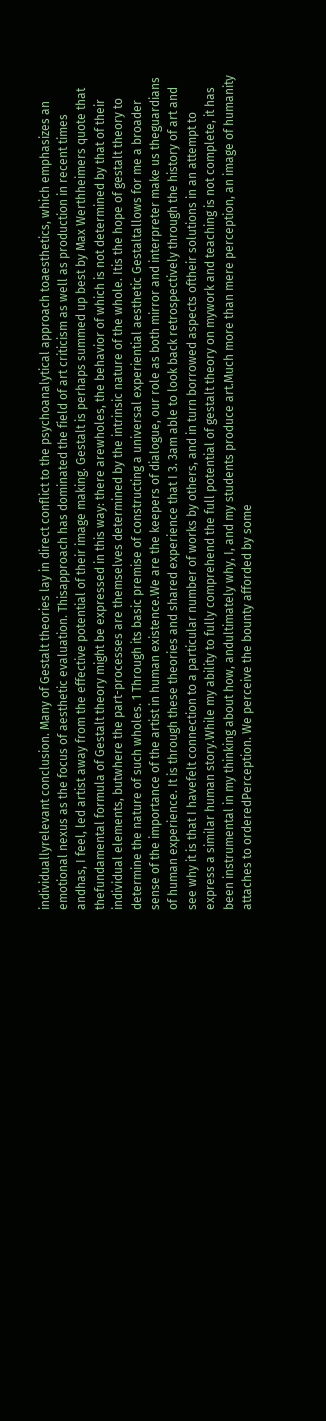individuallyrelevant conclusion. Many of Gestalt theories lay in direct conflict to the psychoanalytical approach toaesthetics, which emphasizes an emotional nexus as the focus of aesthetic evaluation. Thisapproach has dominated the field of art criticism as well as production in recent times andhas, I feel, led artist away from the effective potential of their image making. Gestalt is perhaps summed up best by Max Werthheimers quote that thefundamental formula of Gestalt theory might be expressed in this way: there arewholes, the behavior of which is not determined by that of their individual elements, butwhere the part-processes are themselves determined by the intrinsic nature of the whole. Itis the hope of gestalt theory to determine the nature of such wholes. 1 Through its basic premise of constructing a universal experiential aesthetic Gestaltallows for me a broader sense of the importance of the artist in human existence.We are the keepers of dialogue, our role as both mirror and interpreter make us theguardians of human experience. It is through these theories and shared experience that I 3. 3am able to look back retrospectively through the history of art and see why it is that I havefelt connection to a particular number of works by others, and in turn borrowed aspects oftheir solutions in an attempt to express a similar human story.While my ability to fully comprehend the full potential of gestalt theory on mywork and teaching is not complete, it has been instrumental in my thinking about how, andultimately why, I, and my students produce art.Much more than mere perception, an image of humanity attaches to orderedPerception. We perceive the bounty afforded by some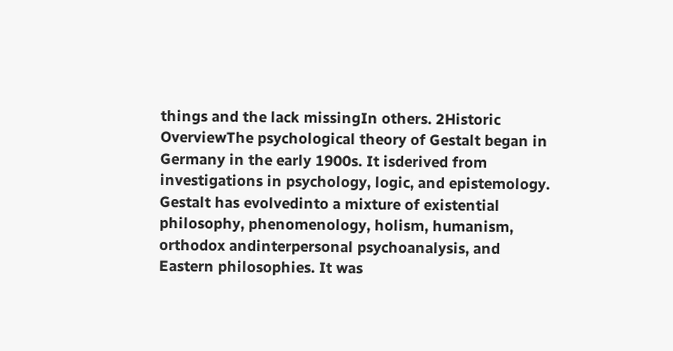things and the lack missingIn others. 2Historic OverviewThe psychological theory of Gestalt began in Germany in the early 1900s. It isderived from investigations in psychology, logic, and epistemology. Gestalt has evolvedinto a mixture of existential philosophy, phenomenology, holism, humanism, orthodox andinterpersonal psychoanalysis, and Eastern philosophies. It was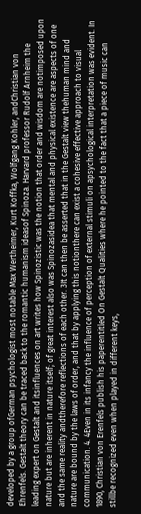developed by a group ofGerman psychologist most notable Max Wertheimer, Kurt Koffka, Wolfgang Kohler, andChristian von Ehrenfels. Gestalt theory can be traced back to the romantic humanism ideasof Spinoza. Harvard professor Rudolf Arnheim the leading expert on Gestalt and itsinfluences on art writes how Spinozistic was the notion that order and wisdom are notimposed upon nature but are inherent in nature itself; of great interest also was Spinozasidea that mental and physical existence are aspects of one and the same reality andtherefore reflections of each other. 3It can then be asserted that in the Gestalt view thehuman mind and nature are bound by the laws of order, and that by applying this notionthere can exist a cohesive effective approach to visual communication. 4. 4Even in its infancy the influence of perception of external stimuli on apsychological interpretation was evident. In 1890, Christian von Erenfels publish his paperentitled On Gestalt Qualities where he pointed to the fact that a piece of music can stillbe recognized even when played in different keys,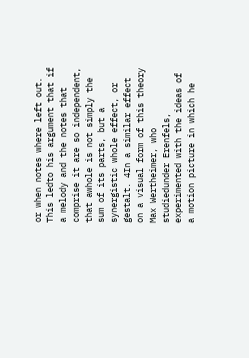or when notes where left out. This ledto his argument that if a melody and the notes that comprise it are so independent, that awhole is not simply the sum of its parts, but a synergistic whole effect, or gestalt. 4In a similar effect on a visual form of this theory Max Wertheimer, who studiedunder Erenfels, experimented with the ideas of a motion picture in which he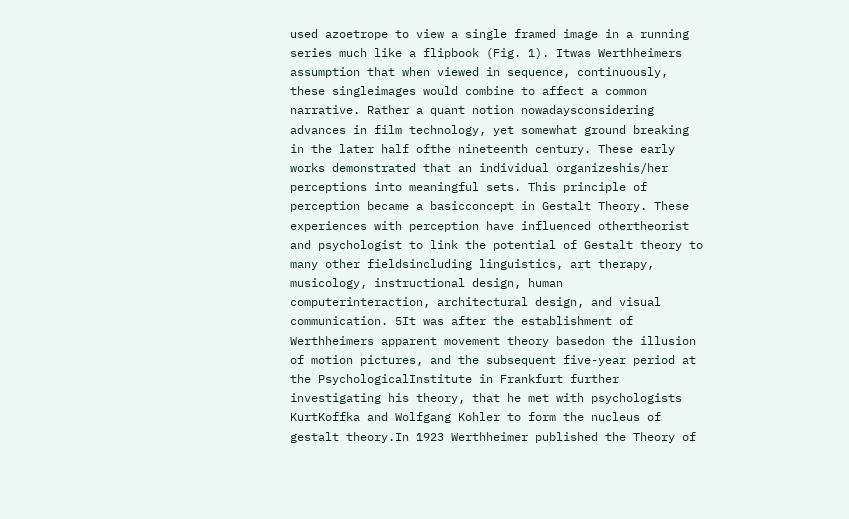used azoetrope to view a single framed image in a running series much like a flipbook (Fig. 1). Itwas Werthheimers assumption that when viewed in sequence, continuously, these singleimages would combine to affect a common narrative. Rather a quant notion nowadaysconsidering advances in film technology, yet somewhat ground breaking in the later half ofthe nineteenth century. These early works demonstrated that an individual organizeshis/her perceptions into meaningful sets. This principle of perception became a basicconcept in Gestalt Theory. These experiences with perception have influenced othertheorist and psychologist to link the potential of Gestalt theory to many other fieldsincluding linguistics, art therapy, musicology, instructional design, human computerinteraction, architectural design, and visual communication. 5It was after the establishment of Werthheimers apparent movement theory basedon the illusion of motion pictures, and the subsequent five-year period at the PsychologicalInstitute in Frankfurt further investigating his theory, that he met with psychologists KurtKoffka and Wolfgang Kohler to form the nucleus of gestalt theory.In 1923 Werthheimer published the Theory of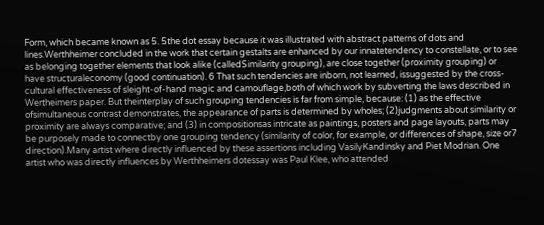Form, which became known as 5. 5the dot essay because it was illustrated with abstract patterns of dots and lines.Werthheimer concluded in the work that certain gestalts are enhanced by our innatetendency to constellate, or to see as belonging together elements that look alike (calledSimilarity grouping), are close together (proximity grouping) or have structuraleconomy (good continuation). 6 That such tendencies are inborn, not learned, issuggested by the cross-cultural effectiveness of sleight-of-hand magic and camouflage,both of which work by subverting the laws described in Wertheimers paper. But theinterplay of such grouping tendencies is far from simple, because: (1) as the effective ofsimultaneous contrast demonstrates, the appearance of parts is determined by wholes; (2)judgments about similarity or proximity are always comparative; and (3) in compositionsas intricate as paintings, posters and page layouts, parts may be purposely made to connectby one grouping tendency (similarity of color, for example, or differences of shape, size or7 direction).Many artist where directly influenced by these assertions including VasilyKandinsky and Piet Modrian. One artist who was directly influences by Werthheimers dotessay was Paul Klee, who attended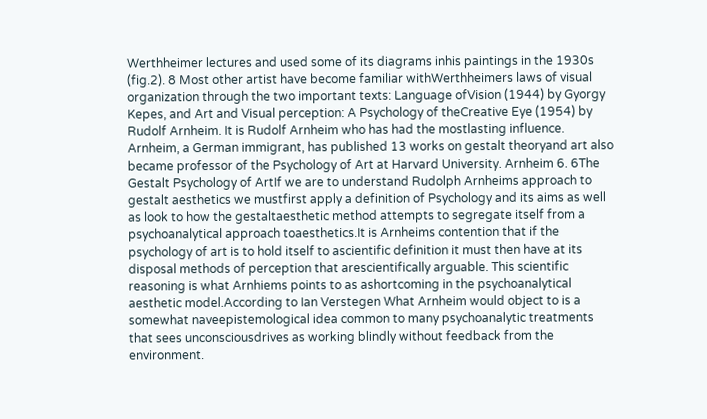Werthheimer lectures and used some of its diagrams inhis paintings in the 1930s (fig.2). 8 Most other artist have become familiar withWerthheimers laws of visual organization through the two important texts: Language ofVision (1944) by Gyorgy Kepes, and Art and Visual perception: A Psychology of theCreative Eye (1954) by Rudolf Arnheim. It is Rudolf Arnheim who has had the mostlasting influence. Arnheim, a German immigrant, has published 13 works on gestalt theoryand art also became professor of the Psychology of Art at Harvard University. Arnheim 6. 6The Gestalt Psychology of ArtIf we are to understand Rudolph Arnheims approach to gestalt aesthetics we mustfirst apply a definition of Psychology and its aims as well as look to how the gestaltaesthetic method attempts to segregate itself from a psychoanalytical approach toaesthetics.It is Arnheims contention that if the psychology of art is to hold itself to ascientific definition it must then have at its disposal methods of perception that arescientifically arguable. This scientific reasoning is what Arnhiems points to as ashortcoming in the psychoanalytical aesthetic model.According to Ian Verstegen What Arnheim would object to is a somewhat naveepistemological idea common to many psychoanalytic treatments that sees unconsciousdrives as working blindly without feedback from the environment.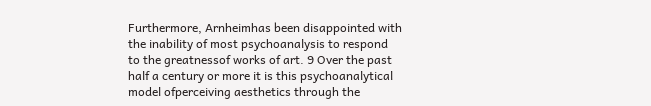Furthermore, Arnheimhas been disappointed with the inability of most psychoanalysis to respond to the greatnessof works of art. 9 Over the past half a century or more it is this psychoanalytical model ofperceiving aesthetics through the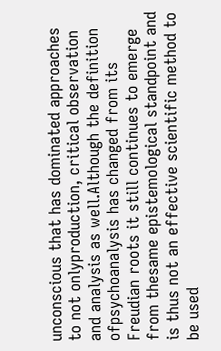unconscious that has dominated approaches to not onlyproduction, critical observation and analysis as well.Although the definition ofpsychoanalysis has changed from its Freudian roots it still continues to emerge from thesame epistemological standpoint and is thus not an effective scientific method to be used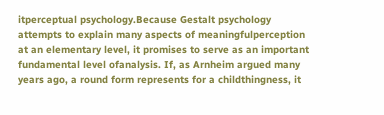itperceptual psychology.Because Gestalt psychology attempts to explain many aspects of meaningfulperception at an elementary level, it promises to serve as an important fundamental level ofanalysis. If, as Arnheim argued many years ago, a round form represents for a childthingness, it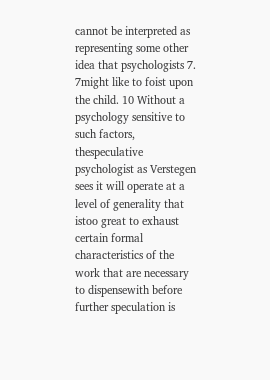cannot be interpreted as representing some other idea that psychologists 7. 7might like to foist upon the child. 10 Without a psychology sensitive to such factors, thespeculative psychologist as Verstegen sees it will operate at a level of generality that istoo great to exhaust certain formal characteristics of the work that are necessary to dispensewith before further speculation is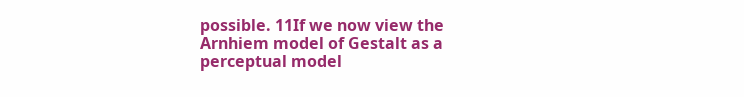possible. 11If we now view the Arnhiem model of Gestalt as a perceptual model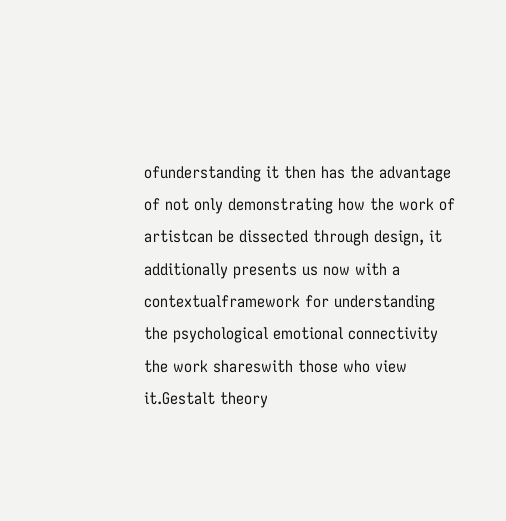ofunderstanding it then has the advantage of not only demonstrating how the work of artistcan be dissected through design, it additionally presents us now with a contextualframework for understanding the psychological emotional connectivity the work shareswith those who view it.Gestalt theory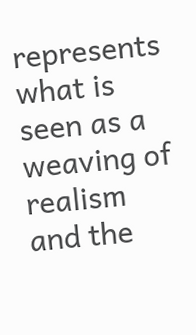represents what is seen as a weaving of realism and the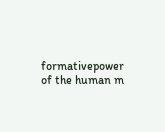formativepower of the human m